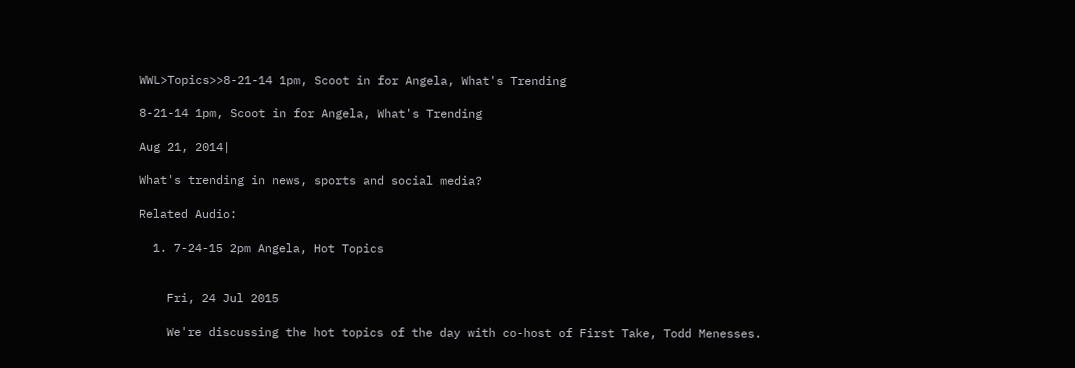WWL>Topics>>8-21-14 1pm, Scoot in for Angela, What's Trending

8-21-14 1pm, Scoot in for Angela, What's Trending

Aug 21, 2014|

What's trending in news, sports and social media?

Related Audio:

  1. 7-24-15 2pm Angela, Hot Topics


    Fri, 24 Jul 2015

    We're discussing the hot topics of the day with co-host of First Take, Todd Menesses.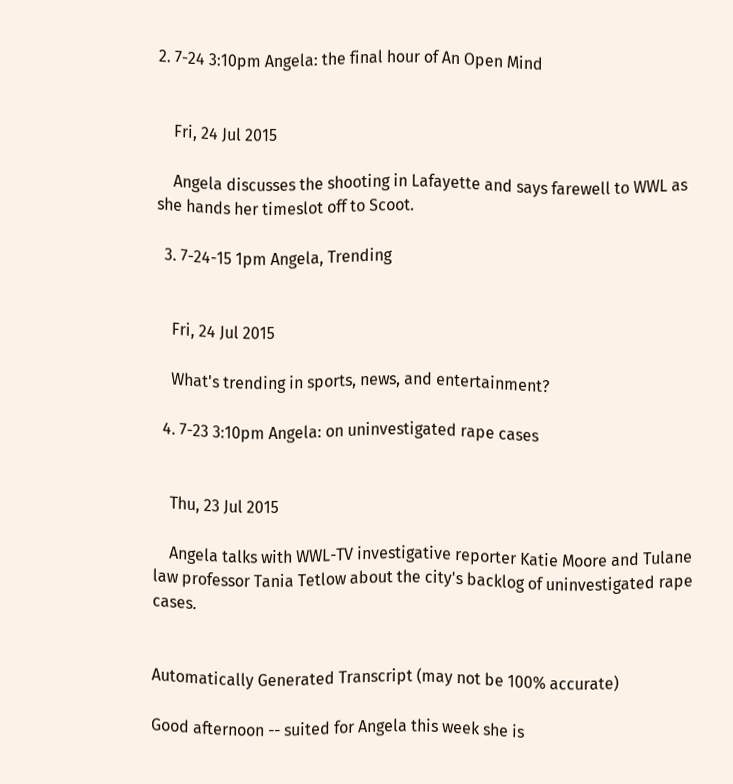2. 7-24 3:10pm Angela: the final hour of An Open Mind


    Fri, 24 Jul 2015

    Angela discusses the shooting in Lafayette and says farewell to WWL as she hands her timeslot off to Scoot.

  3. 7-24-15 1pm Angela, Trending


    Fri, 24 Jul 2015

    What's trending in sports, news, and entertainment?

  4. 7-23 3:10pm Angela: on uninvestigated rape cases


    Thu, 23 Jul 2015

    Angela talks with WWL-TV investigative reporter Katie Moore and Tulane law professor Tania Tetlow about the city's backlog of uninvestigated rape cases.


Automatically Generated Transcript (may not be 100% accurate)

Good afternoon -- suited for Angela this week she is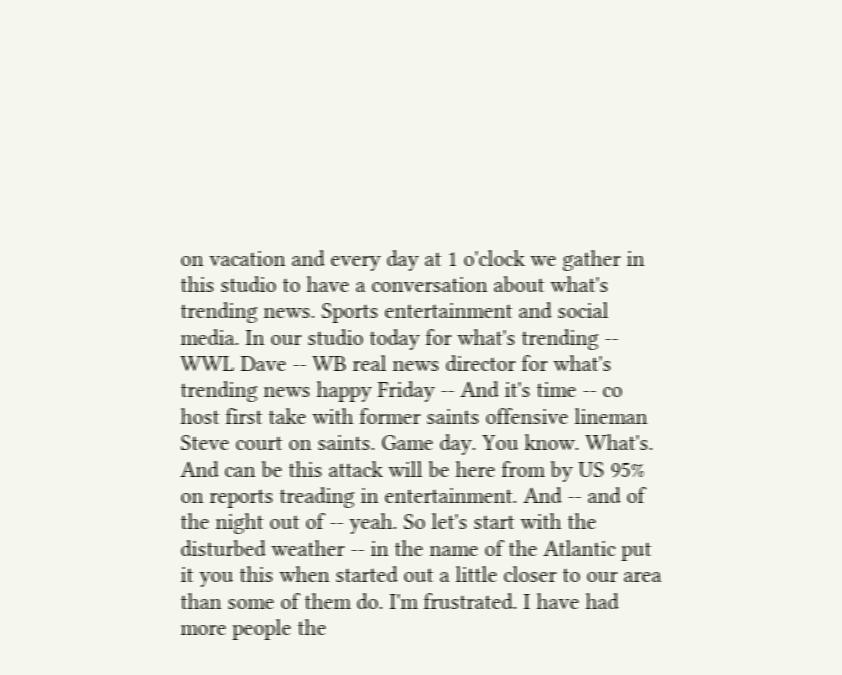on vacation and every day at 1 o'clock we gather in this studio to have a conversation about what's trending news. Sports entertainment and social media. In our studio today for what's trending -- WWL Dave -- WB real news director for what's trending news happy Friday -- And it's time -- co host first take with former saints offensive lineman Steve court on saints. Game day. You know. What's. And can be this attack will be here from by US 95% on reports treading in entertainment. And -- and of the night out of -- yeah. So let's start with the disturbed weather -- in the name of the Atlantic put it you this when started out a little closer to our area than some of them do. I'm frustrated. I have had more people the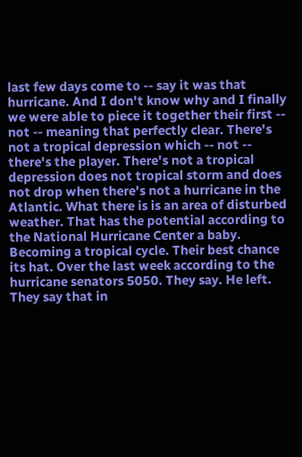last few days come to -- say it was that hurricane. And I don't know why and I finally we were able to piece it together their first -- not -- meaning that perfectly clear. There's not a tropical depression which -- not -- there's the player. There's not a tropical depression does not tropical storm and does not drop when there's not a hurricane in the Atlantic. What there is is an area of disturbed weather. That has the potential according to the National Hurricane Center a baby. Becoming a tropical cycle. Their best chance its hat. Over the last week according to the hurricane senators 5050. They say. He left. They say that in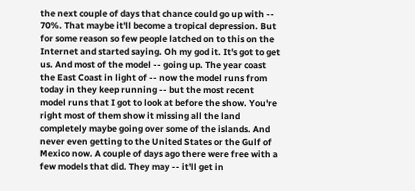the next couple of days that chance could go up with -- 70%. That maybe it'll become a tropical depression. But for some reason so few people latched on to this on the Internet and started saying. Oh my god it. It's got to get us. And most of the model -- going up. The year coast the East Coast in light of -- now the model runs from today in they keep running -- but the most recent model runs that I got to look at before the show. You're right most of them show it missing all the land completely maybe going over some of the islands. And never even getting to the United States or the Gulf of Mexico now. A couple of days ago there were free with a few models that did. They may -- it'll get in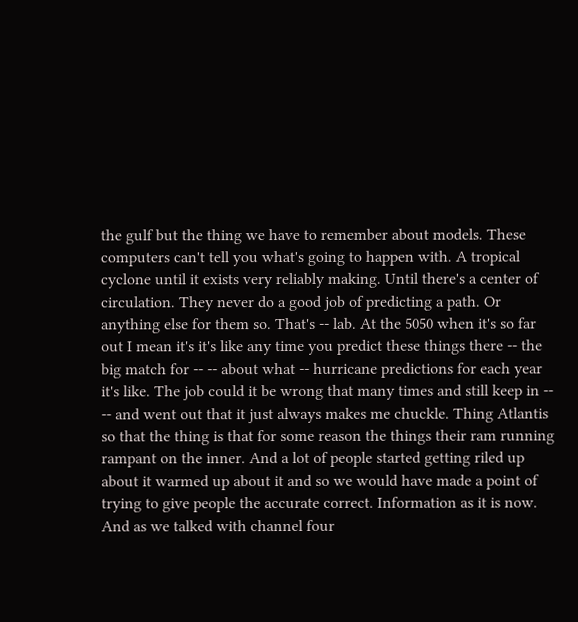the gulf but the thing we have to remember about models. These computers can't tell you what's going to happen with. A tropical cyclone until it exists very reliably making. Until there's a center of circulation. They never do a good job of predicting a path. Or anything else for them so. That's -- lab. At the 5050 when it's so far out I mean it's it's like any time you predict these things there -- the big match for -- -- about what -- hurricane predictions for each year it's like. The job could it be wrong that many times and still keep in -- -- and went out that it just always makes me chuckle. Thing Atlantis so that the thing is that for some reason the things their ram running rampant on the inner. And a lot of people started getting riled up about it warmed up about it and so we would have made a point of trying to give people the accurate correct. Information as it is now. And as we talked with channel four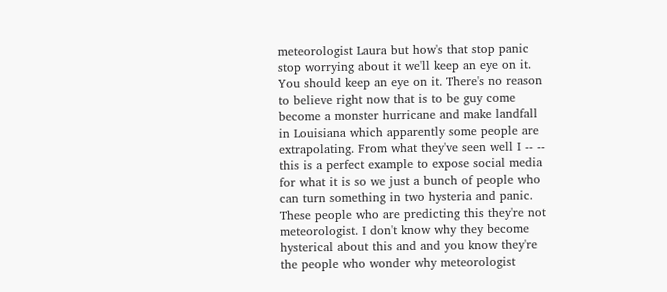meteorologist Laura but how's that stop panic stop worrying about it we'll keep an eye on it. You should keep an eye on it. There's no reason to believe right now that is to be guy come become a monster hurricane and make landfall in Louisiana which apparently some people are extrapolating. From what they've seen well I -- -- this is a perfect example to expose social media for what it is so we just a bunch of people who can turn something in two hysteria and panic. These people who are predicting this they're not meteorologist. I don't know why they become hysterical about this and and you know they're the people who wonder why meteorologist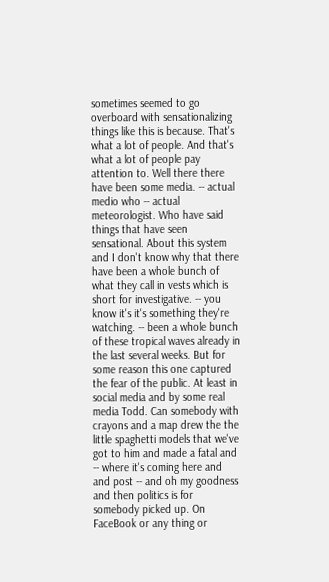sometimes seemed to go overboard with sensationalizing things like this is because. That's what a lot of people. And that's what a lot of people pay attention to. Well there there have been some media. -- actual medio who -- actual meteorologist. Who have said things that have seen sensational. About this system and I don't know why that there have been a whole bunch of what they call in vests which is short for investigative. -- you know it's it's something they're watching. -- been a whole bunch of these tropical waves already in the last several weeks. But for some reason this one captured the fear of the public. At least in social media and by some real media Todd. Can somebody with crayons and a map drew the the little spaghetti models that we've got to him and made a fatal and -- where it's coming here and and post -- and oh my goodness and then politics is for somebody picked up. On FaceBook or any thing or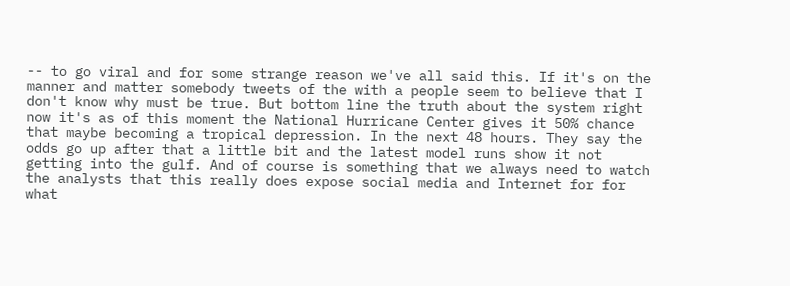-- to go viral and for some strange reason we've all said this. If it's on the manner and matter somebody tweets of the with a people seem to believe that I don't know why must be true. But bottom line the truth about the system right now it's as of this moment the National Hurricane Center gives it 50% chance that maybe becoming a tropical depression. In the next 48 hours. They say the odds go up after that a little bit and the latest model runs show it not getting into the gulf. And of course is something that we always need to watch the analysts that this really does expose social media and Internet for for what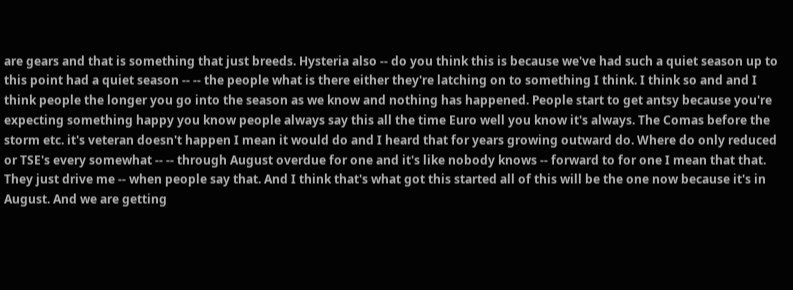are gears and that is something that just breeds. Hysteria also -- do you think this is because we've had such a quiet season up to this point had a quiet season -- -- the people what is there either they're latching on to something I think. I think so and and I think people the longer you go into the season as we know and nothing has happened. People start to get antsy because you're expecting something happy you know people always say this all the time Euro well you know it's always. The Comas before the storm etc. it's veteran doesn't happen I mean it would do and I heard that for years growing outward do. Where do only reduced or TSE's every somewhat -- -- through August overdue for one and it's like nobody knows -- forward to for one I mean that that. They just drive me -- when people say that. And I think that's what got this started all of this will be the one now because it's in August. And we are getting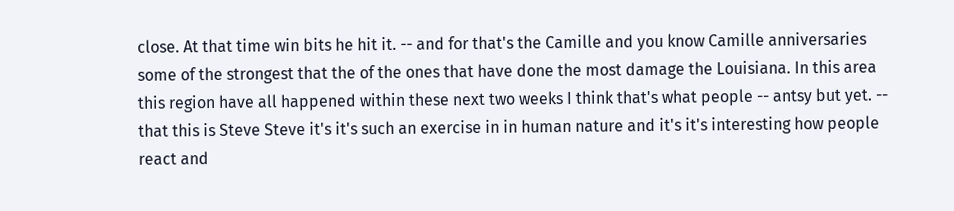close. At that time win bits he hit it. -- and for that's the Camille and you know Camille anniversaries some of the strongest that the of the ones that have done the most damage the Louisiana. In this area this region have all happened within these next two weeks I think that's what people -- antsy but yet. -- that this is Steve Steve it's it's such an exercise in in human nature and it's it's interesting how people react and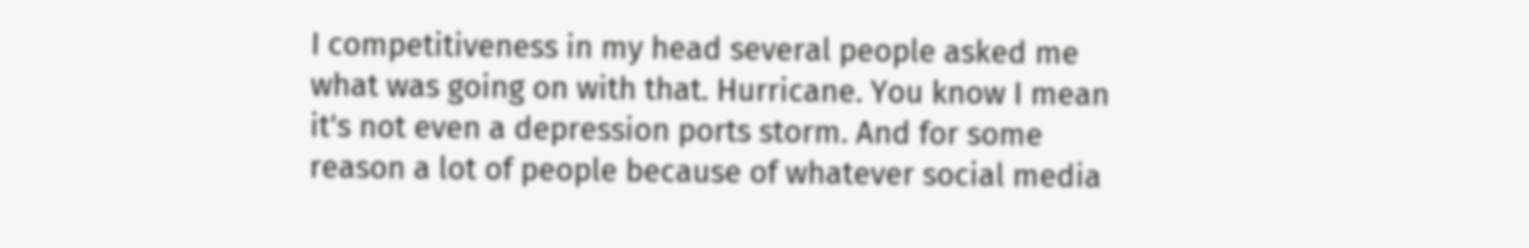I competitiveness in my head several people asked me what was going on with that. Hurricane. You know I mean it's not even a depression ports storm. And for some reason a lot of people because of whatever social media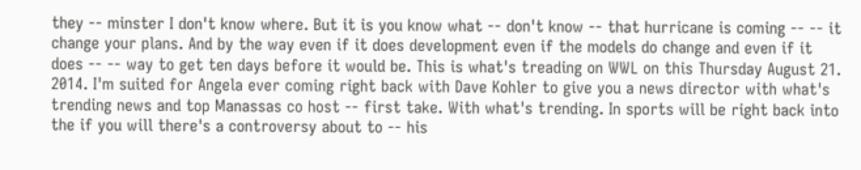they -- minster I don't know where. But it is you know what -- don't know -- that hurricane is coming -- -- it change your plans. And by the way even if it does development even if the models do change and even if it does -- -- way to get ten days before it would be. This is what's treading on WWL on this Thursday August 21. 2014. I'm suited for Angela ever coming right back with Dave Kohler to give you a news director with what's trending news and top Manassas co host -- first take. With what's trending. In sports will be right back into the if you will there's a controversy about to -- his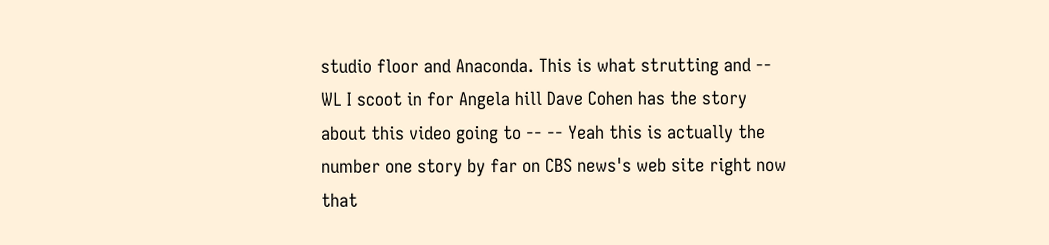studio floor and Anaconda. This is what strutting and -- WL I scoot in for Angela hill Dave Cohen has the story about this video going to -- -- Yeah this is actually the number one story by far on CBS news's web site right now that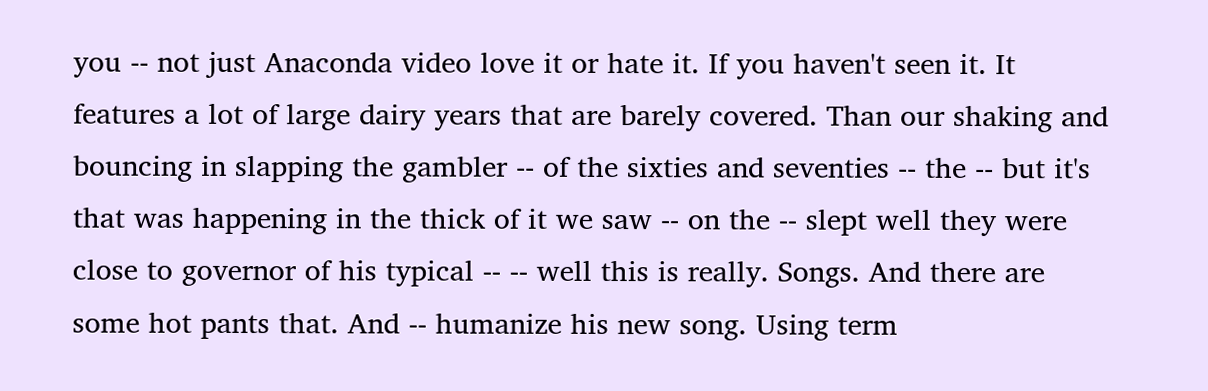you -- not just Anaconda video love it or hate it. If you haven't seen it. It features a lot of large dairy years that are barely covered. Than our shaking and bouncing in slapping the gambler -- of the sixties and seventies -- the -- but it's that was happening in the thick of it we saw -- on the -- slept well they were close to governor of his typical -- -- well this is really. Songs. And there are some hot pants that. And -- humanize his new song. Using term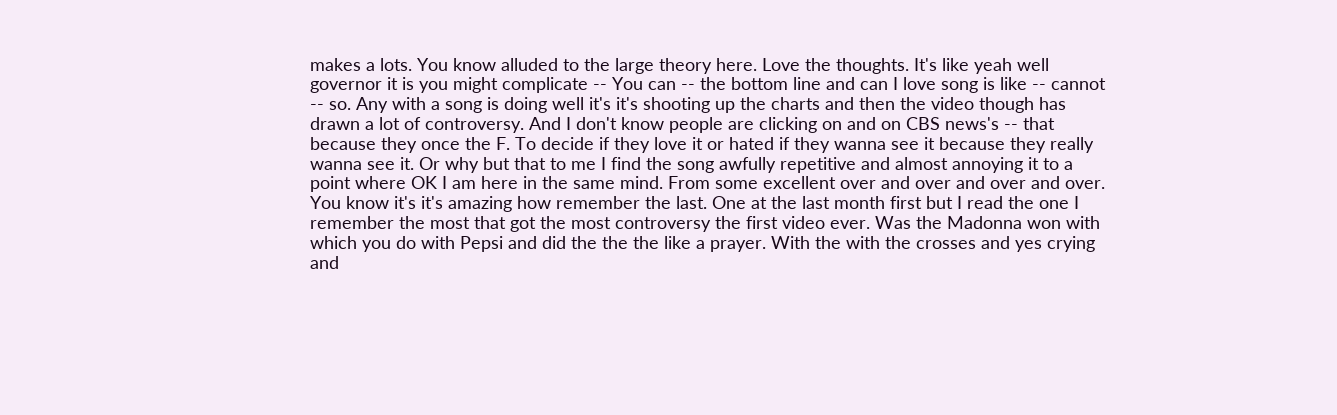makes a lots. You know alluded to the large theory here. Love the thoughts. It's like yeah well governor it is you might complicate -- You can -- the bottom line and can I love song is like -- cannot -- so. Any with a song is doing well it's it's shooting up the charts and then the video though has drawn a lot of controversy. And I don't know people are clicking on and on CBS news's -- that because they once the F. To decide if they love it or hated if they wanna see it because they really wanna see it. Or why but that to me I find the song awfully repetitive and almost annoying it to a point where OK I am here in the same mind. From some excellent over and over and over and over. You know it's it's amazing how remember the last. One at the last month first but I read the one I remember the most that got the most controversy the first video ever. Was the Madonna won with which you do with Pepsi and did the the the like a prayer. With the with the crosses and yes crying and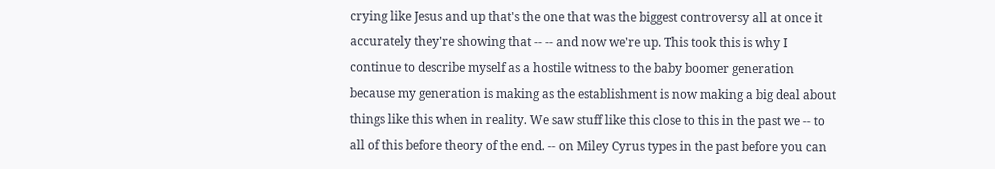crying like Jesus and up that's the one that was the biggest controversy all at once it accurately they're showing that -- -- and now we're up. This took this is why I continue to describe myself as a hostile witness to the baby boomer generation because my generation is making as the establishment is now making a big deal about things like this when in reality. We saw stuff like this close to this in the past we -- to all of this before theory of the end. -- on Miley Cyrus types in the past before you can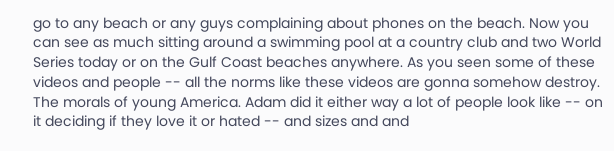go to any beach or any guys complaining about phones on the beach. Now you can see as much sitting around a swimming pool at a country club and two World Series today or on the Gulf Coast beaches anywhere. As you seen some of these videos and people -- all the norms like these videos are gonna somehow destroy. The morals of young America. Adam did it either way a lot of people look like -- on it deciding if they love it or hated -- and sizes and and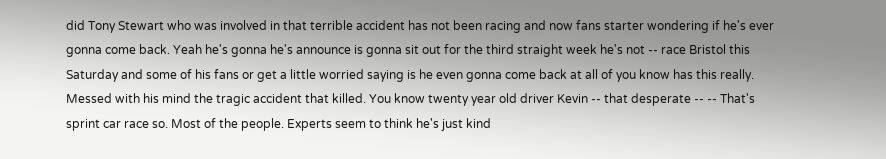did Tony Stewart who was involved in that terrible accident has not been racing and now fans starter wondering if he's ever gonna come back. Yeah he's gonna he's announce is gonna sit out for the third straight week he's not -- race Bristol this Saturday and some of his fans or get a little worried saying is he even gonna come back at all of you know has this really. Messed with his mind the tragic accident that killed. You know twenty year old driver Kevin -- that desperate -- -- That's sprint car race so. Most of the people. Experts seem to think he's just kind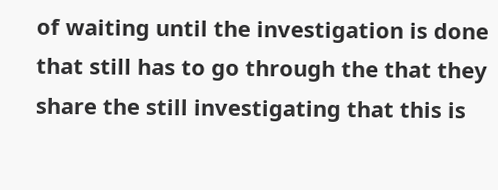of waiting until the investigation is done that still has to go through the that they share the still investigating that this is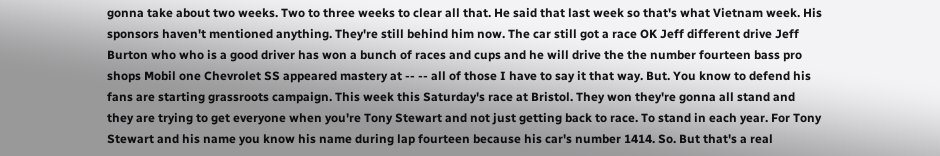gonna take about two weeks. Two to three weeks to clear all that. He said that last week so that's what Vietnam week. His sponsors haven't mentioned anything. They're still behind him now. The car still got a race OK Jeff different drive Jeff Burton who who is a good driver has won a bunch of races and cups and he will drive the the number fourteen bass pro shops Mobil one Chevrolet SS appeared mastery at -- -- all of those I have to say it that way. But. You know to defend his fans are starting grassroots campaign. This week this Saturday's race at Bristol. They won they're gonna all stand and they are trying to get everyone when you're Tony Stewart and not just getting back to race. To stand in each year. For Tony Stewart and his name you know his name during lap fourteen because his car's number 1414. So. But that's a real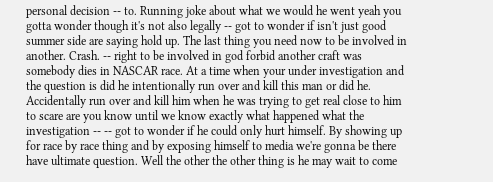personal decision -- to. Running joke about what we would he went yeah you gotta wonder though it's not also legally -- got to wonder if isn't just good summer side are saying hold up. The last thing you need now to be involved in another. Crash. -- right to be involved in god forbid another craft was somebody dies in NASCAR race. At a time when your under investigation and the question is did he intentionally run over and kill this man or did he. Accidentally run over and kill him when he was trying to get real close to him to scare are you know until we know exactly what happened what the investigation -- -- got to wonder if he could only hurt himself. By showing up for race by race thing and by exposing himself to media we're gonna be there have ultimate question. Well the other the other thing is he may wait to come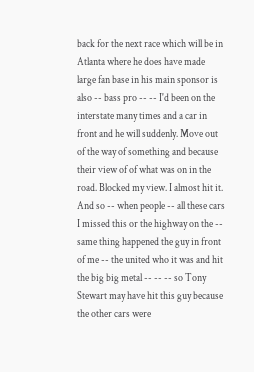back for the next race which will be in Atlanta where he does have made large fan base in his main sponsor is also -- bass pro -- -- I'd been on the interstate many times and a car in front and he will suddenly. Move out of the way of something and because their view of of what was on in the road. Blocked my view. I almost hit it. And so -- when people -- all these cars I missed this or the highway on the -- same thing happened the guy in front of me -- the united who it was and hit the big big metal -- -- -- so Tony Stewart may have hit this guy because the other cars were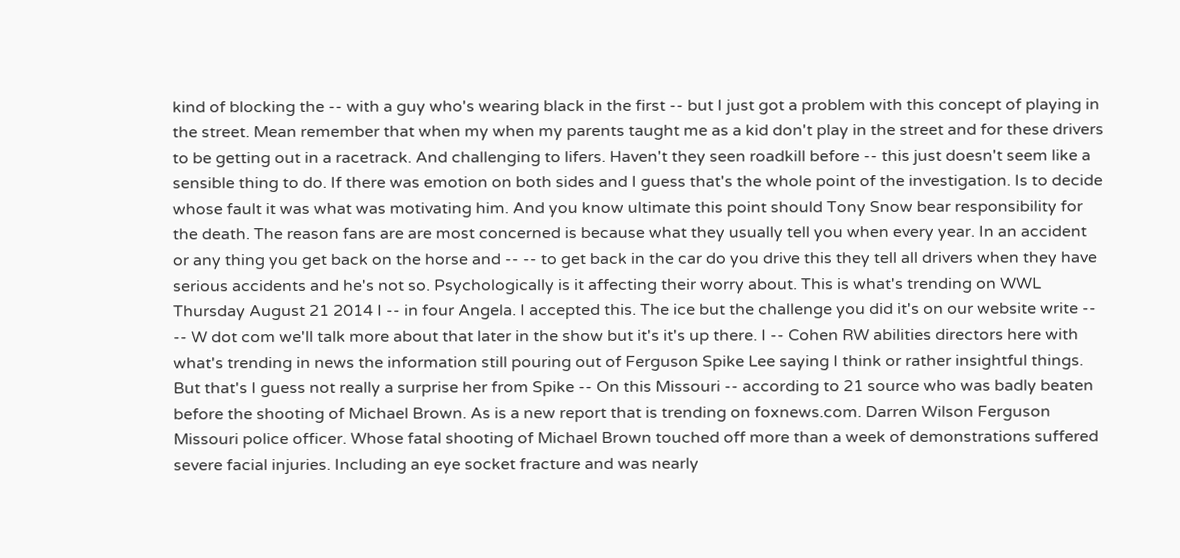kind of blocking the -- with a guy who's wearing black in the first -- but I just got a problem with this concept of playing in the street. Mean remember that when my when my parents taught me as a kid don't play in the street and for these drivers to be getting out in a racetrack. And challenging to lifers. Haven't they seen roadkill before -- this just doesn't seem like a sensible thing to do. If there was emotion on both sides and I guess that's the whole point of the investigation. Is to decide whose fault it was what was motivating him. And you know ultimate this point should Tony Snow bear responsibility for the death. The reason fans are are most concerned is because what they usually tell you when every year. In an accident or any thing you get back on the horse and -- -- to get back in the car do you drive this they tell all drivers when they have serious accidents and he's not so. Psychologically is it affecting their worry about. This is what's trending on WWL Thursday August 21 2014 I -- in four Angela. I accepted this. The ice but the challenge you did it's on our website write -- -- W dot com we'll talk more about that later in the show but it's it's up there. I -- Cohen RW abilities directors here with what's trending in news the information still pouring out of Ferguson Spike Lee saying I think or rather insightful things. But that's I guess not really a surprise her from Spike -- On this Missouri -- according to 21 source who was badly beaten before the shooting of Michael Brown. As is a new report that is trending on foxnews.com. Darren Wilson Ferguson Missouri police officer. Whose fatal shooting of Michael Brown touched off more than a week of demonstrations suffered severe facial injuries. Including an eye socket fracture and was nearly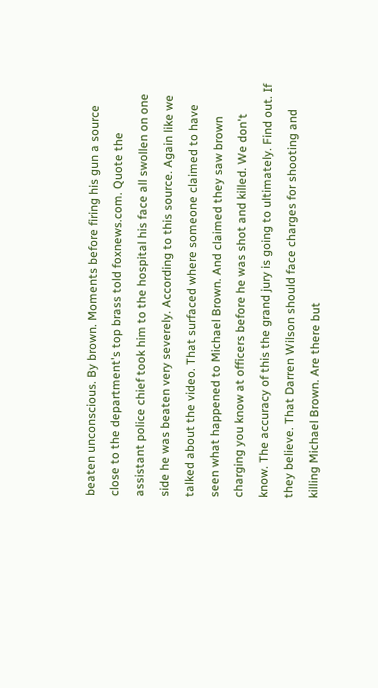beaten unconscious. By brown. Moments before firing his gun a source close to the department's top brass told foxnews.com. Quote the assistant police chief took him to the hospital his face all swollen on one side he was beaten very severely. According to this source. Again like we talked about the video. That surfaced where someone claimed to have seen what happened to Michael Brown. And claimed they saw brown charging you know at officers before he was shot and killed. We don't know. The accuracy of this the grand jury is going to ultimately. Find out. If they believe. That Darren Wilson should face charges for shooting and killing Michael Brown. Are there but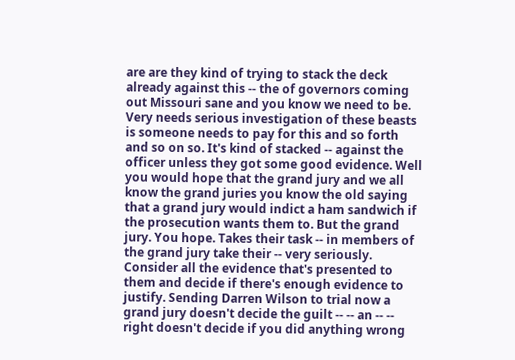are are they kind of trying to stack the deck already against this -- the of governors coming out Missouri sane and you know we need to be. Very needs serious investigation of these beasts is someone needs to pay for this and so forth and so on so. It's kind of stacked -- against the officer unless they got some good evidence. Well you would hope that the grand jury and we all know the grand juries you know the old saying that a grand jury would indict a ham sandwich if the prosecution wants them to. But the grand jury. You hope. Takes their task -- in members of the grand jury take their -- very seriously. Consider all the evidence that's presented to them and decide if there's enough evidence to justify. Sending Darren Wilson to trial now a grand jury doesn't decide the guilt -- -- an -- -- right doesn't decide if you did anything wrong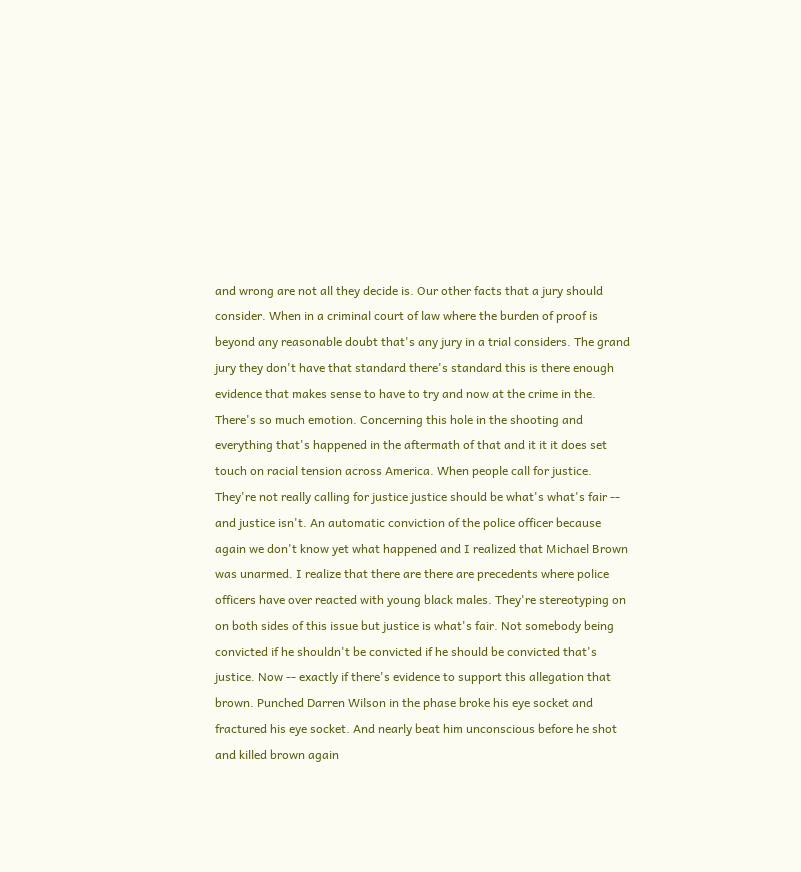and wrong are not all they decide is. Our other facts that a jury should consider. When in a criminal court of law where the burden of proof is beyond any reasonable doubt that's any jury in a trial considers. The grand jury they don't have that standard there's standard this is there enough evidence that makes sense to have to try and now at the crime in the. There's so much emotion. Concerning this hole in the shooting and everything that's happened in the aftermath of that and it it it does set touch on racial tension across America. When people call for justice. They're not really calling for justice justice should be what's what's fair -- and justice isn't. An automatic conviction of the police officer because again we don't know yet what happened and I realized that Michael Brown was unarmed. I realize that there are there are precedents where police officers have over reacted with young black males. They're stereotyping on on both sides of this issue but justice is what's fair. Not somebody being convicted if he shouldn't be convicted if he should be convicted that's justice. Now -- exactly if there's evidence to support this allegation that brown. Punched Darren Wilson in the phase broke his eye socket and fractured his eye socket. And nearly beat him unconscious before he shot and killed brown again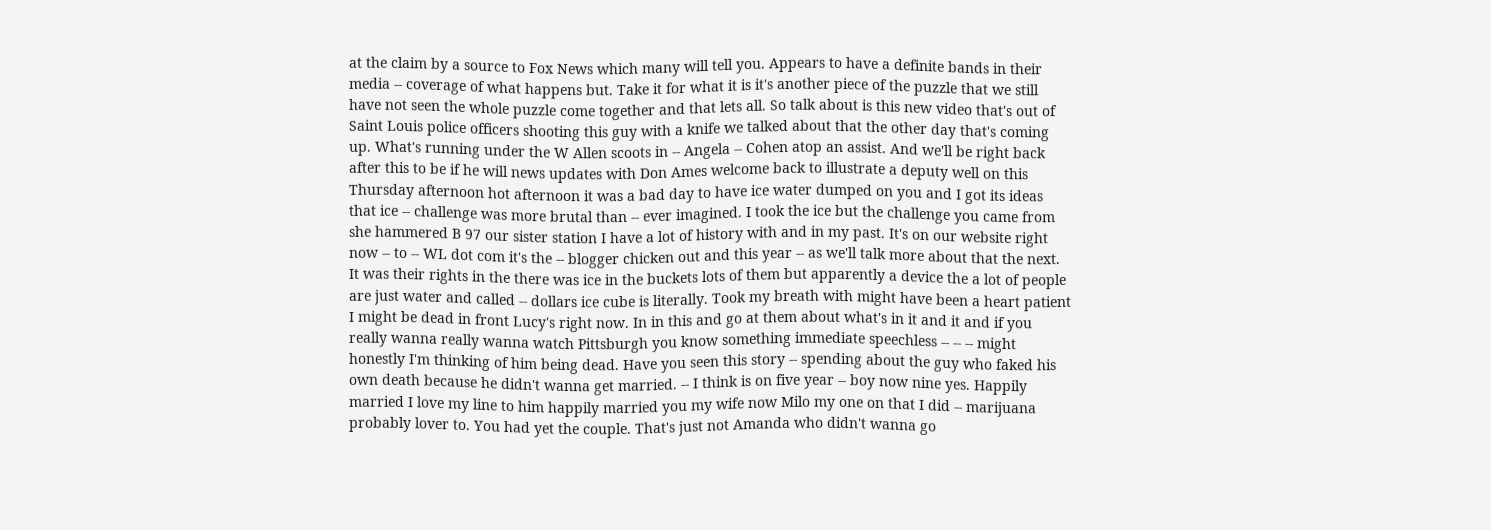at the claim by a source to Fox News which many will tell you. Appears to have a definite bands in their media -- coverage of what happens but. Take it for what it is it's another piece of the puzzle that we still have not seen the whole puzzle come together and that lets all. So talk about is this new video that's out of Saint Louis police officers shooting this guy with a knife we talked about that the other day that's coming up. What's running under the W Allen scoots in -- Angela -- Cohen atop an assist. And we'll be right back after this to be if he will news updates with Don Ames welcome back to illustrate a deputy well on this Thursday afternoon hot afternoon it was a bad day to have ice water dumped on you and I got its ideas that ice -- challenge was more brutal than -- ever imagined. I took the ice but the challenge you came from she hammered B 97 our sister station I have a lot of history with and in my past. It's on our website right now -- to -- WL dot com it's the -- blogger chicken out and this year -- as we'll talk more about that the next. It was their rights in the there was ice in the buckets lots of them but apparently a device the a lot of people are just water and called -- dollars ice cube is literally. Took my breath with might have been a heart patient I might be dead in front Lucy's right now. In in this and go at them about what's in it and it and if you really wanna really wanna watch Pittsburgh you know something immediate speechless -- -- -- might honestly I'm thinking of him being dead. Have you seen this story -- spending about the guy who faked his own death because he didn't wanna get married. -- I think is on five year -- boy now nine yes. Happily married I love my line to him happily married you my wife now Milo my one on that I did -- marijuana probably lover to. You had yet the couple. That's just not Amanda who didn't wanna go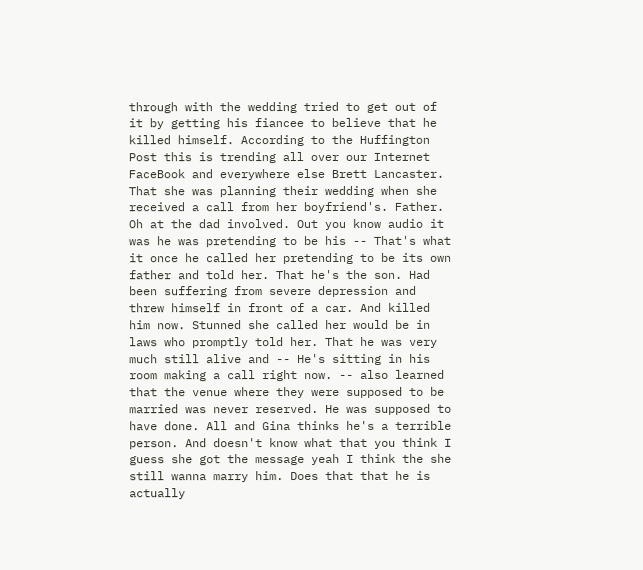through with the wedding tried to get out of it by getting his fiancee to believe that he killed himself. According to the Huffington Post this is trending all over our Internet FaceBook and everywhere else Brett Lancaster. That she was planning their wedding when she received a call from her boyfriend's. Father. Oh at the dad involved. Out you know audio it was he was pretending to be his -- That's what it once he called her pretending to be its own father and told her. That he's the son. Had been suffering from severe depression and threw himself in front of a car. And killed him now. Stunned she called her would be in laws who promptly told her. That he was very much still alive and -- He's sitting in his room making a call right now. -- also learned that the venue where they were supposed to be married was never reserved. He was supposed to have done. All and Gina thinks he's a terrible person. And doesn't know what that you think I guess she got the message yeah I think the she still wanna marry him. Does that that he is actually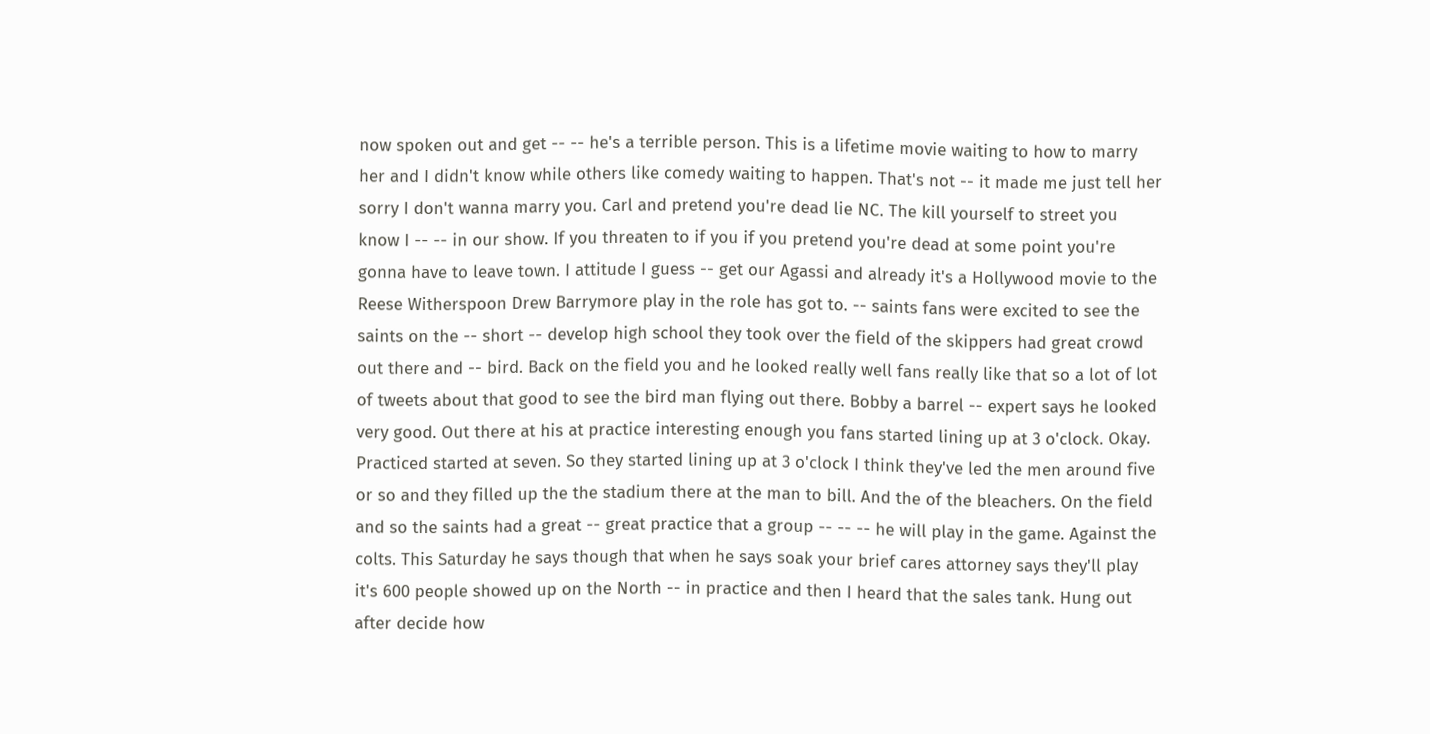now spoken out and get -- -- he's a terrible person. This is a lifetime movie waiting to how to marry her and I didn't know while others like comedy waiting to happen. That's not -- it made me just tell her sorry I don't wanna marry you. Carl and pretend you're dead lie NC. The kill yourself to street you know I -- -- in our show. If you threaten to if you if you pretend you're dead at some point you're gonna have to leave town. I attitude I guess -- get our Agassi and already it's a Hollywood movie to the Reese Witherspoon Drew Barrymore play in the role has got to. -- saints fans were excited to see the saints on the -- short -- develop high school they took over the field of the skippers had great crowd out there and -- bird. Back on the field you and he looked really well fans really like that so a lot of lot of tweets about that good to see the bird man flying out there. Bobby a barrel -- expert says he looked very good. Out there at his at practice interesting enough you fans started lining up at 3 o'clock. Okay. Practiced started at seven. So they started lining up at 3 o'clock I think they've led the men around five or so and they filled up the the stadium there at the man to bill. And the of the bleachers. On the field and so the saints had a great -- great practice that a group -- -- -- he will play in the game. Against the colts. This Saturday he says though that when he says soak your brief cares attorney says they'll play it's 600 people showed up on the North -- in practice and then I heard that the sales tank. Hung out after decide how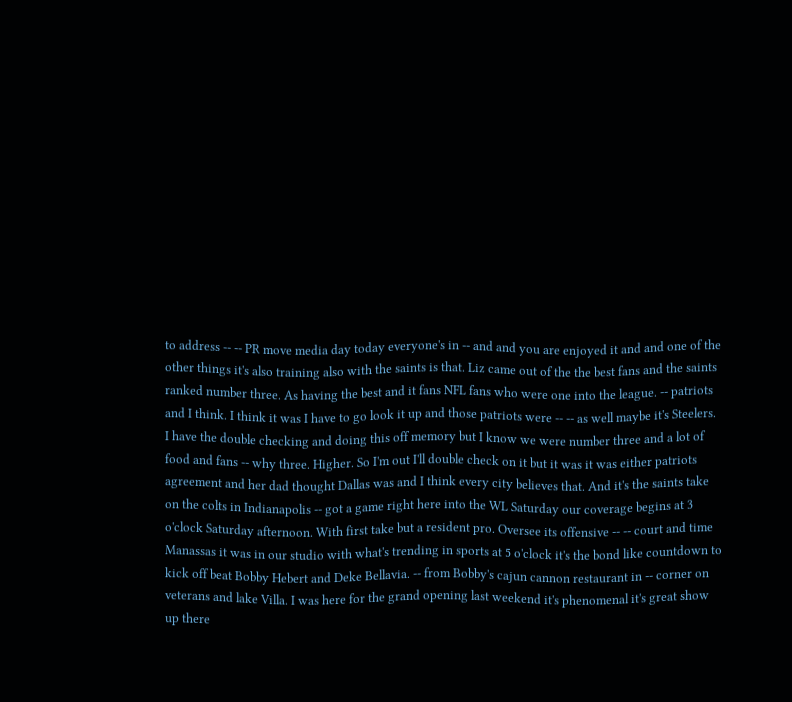to address -- -- PR move media day today everyone's in -- and and you are enjoyed it and and one of the other things it's also training also with the saints is that. Liz came out of the the best fans and the saints ranked number three. As having the best and it fans NFL fans who were one into the league. -- patriots and I think. I think it was I have to go look it up and those patriots were -- -- as well maybe it's Steelers. I have the double checking and doing this off memory but I know we were number three and a lot of food and fans -- why three. Higher. So I'm out I'll double check on it but it was it was either patriots agreement and her dad thought Dallas was and I think every city believes that. And it's the saints take on the colts in Indianapolis -- got a game right here into the WL Saturday our coverage begins at 3 o'clock Saturday afternoon. With first take but a resident pro. Oversee its offensive -- -- court and time Manassas it was in our studio with what's trending in sports at 5 o'clock it's the bond like countdown to kick off beat Bobby Hebert and Deke Bellavia. -- from Bobby's cajun cannon restaurant in -- corner on veterans and lake Villa. I was here for the grand opening last weekend it's phenomenal it's great show up there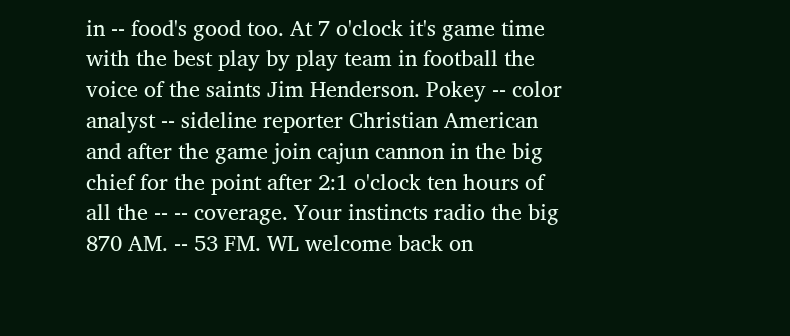in -- food's good too. At 7 o'clock it's game time with the best play by play team in football the voice of the saints Jim Henderson. Pokey -- color analyst -- sideline reporter Christian American and after the game join cajun cannon in the big chief for the point after 2:1 o'clock ten hours of all the -- -- coverage. Your instincts radio the big 870 AM. -- 53 FM. WL welcome back on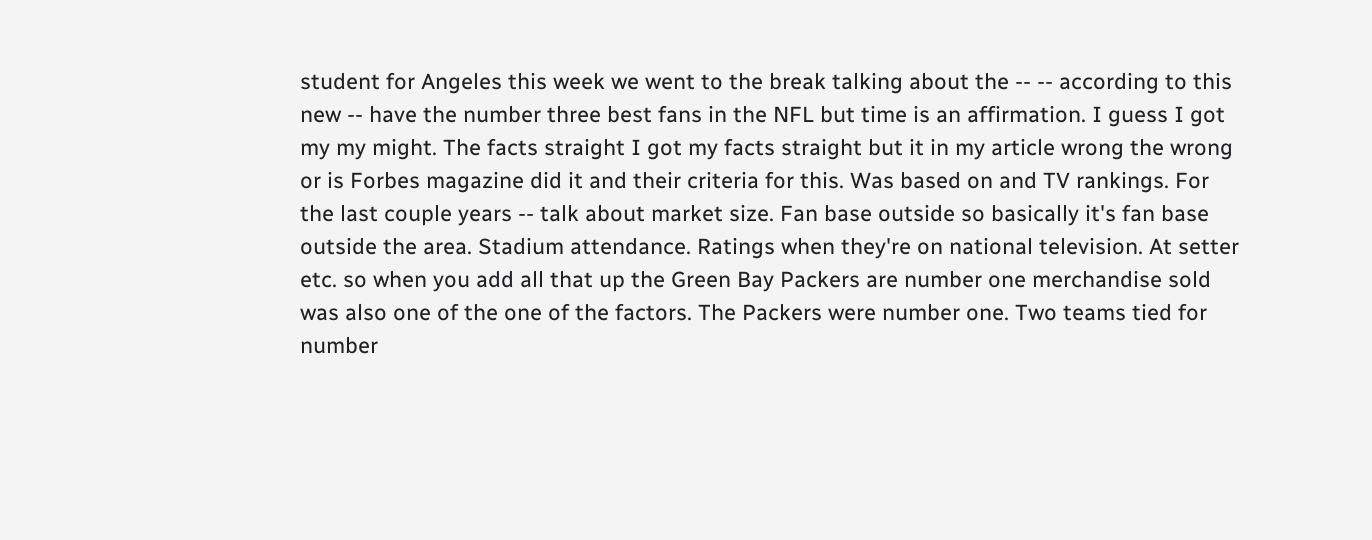student for Angeles this week we went to the break talking about the -- -- according to this new -- have the number three best fans in the NFL but time is an affirmation. I guess I got my my might. The facts straight I got my facts straight but it in my article wrong the wrong or is Forbes magazine did it and their criteria for this. Was based on and TV rankings. For the last couple years -- talk about market size. Fan base outside so basically it's fan base outside the area. Stadium attendance. Ratings when they're on national television. At setter etc. so when you add all that up the Green Bay Packers are number one merchandise sold was also one of the one of the factors. The Packers were number one. Two teams tied for number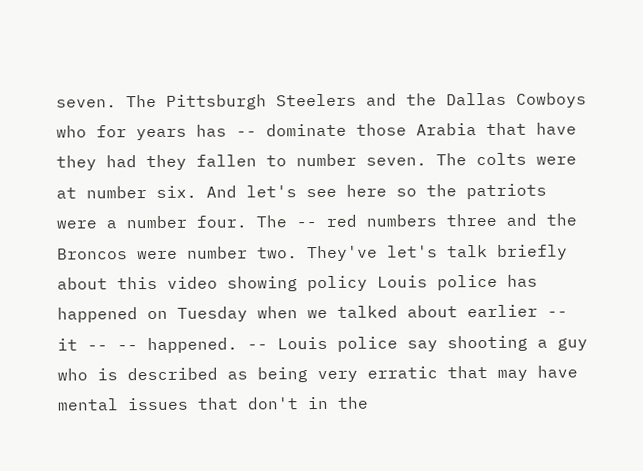seven. The Pittsburgh Steelers and the Dallas Cowboys who for years has -- dominate those Arabia that have they had they fallen to number seven. The colts were at number six. And let's see here so the patriots were a number four. The -- red numbers three and the Broncos were number two. They've let's talk briefly about this video showing policy Louis police has happened on Tuesday when we talked about earlier -- it -- -- happened. -- Louis police say shooting a guy who is described as being very erratic that may have mental issues that don't in the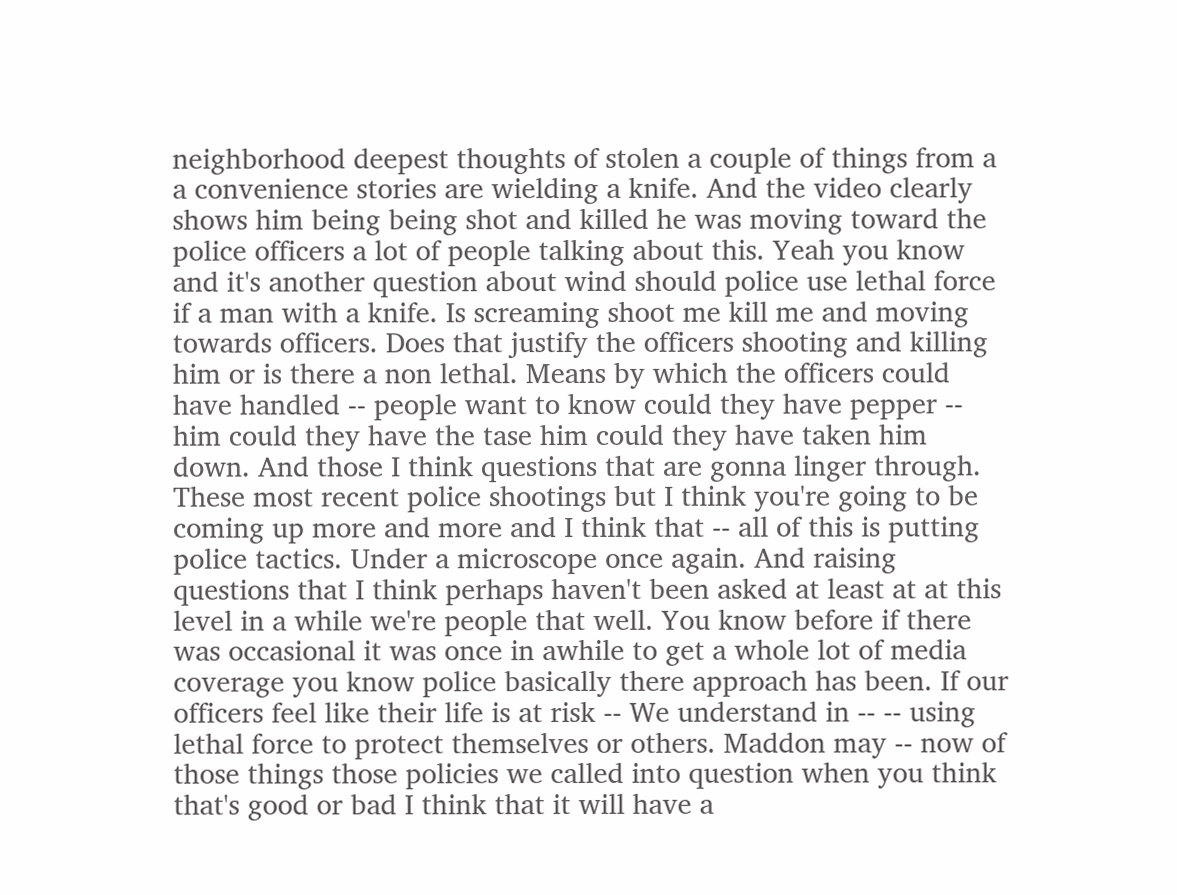neighborhood deepest thoughts of stolen a couple of things from a a convenience stories are wielding a knife. And the video clearly shows him being being shot and killed he was moving toward the police officers a lot of people talking about this. Yeah you know and it's another question about wind should police use lethal force if a man with a knife. Is screaming shoot me kill me and moving towards officers. Does that justify the officers shooting and killing him or is there a non lethal. Means by which the officers could have handled -- people want to know could they have pepper -- him could they have the tase him could they have taken him down. And those I think questions that are gonna linger through. These most recent police shootings but I think you're going to be coming up more and more and I think that -- all of this is putting police tactics. Under a microscope once again. And raising questions that I think perhaps haven't been asked at least at at this level in a while we're people that well. You know before if there was occasional it was once in awhile to get a whole lot of media coverage you know police basically there approach has been. If our officers feel like their life is at risk -- We understand in -- -- using lethal force to protect themselves or others. Maddon may -- now of those things those policies we called into question when you think that's good or bad I think that it will have a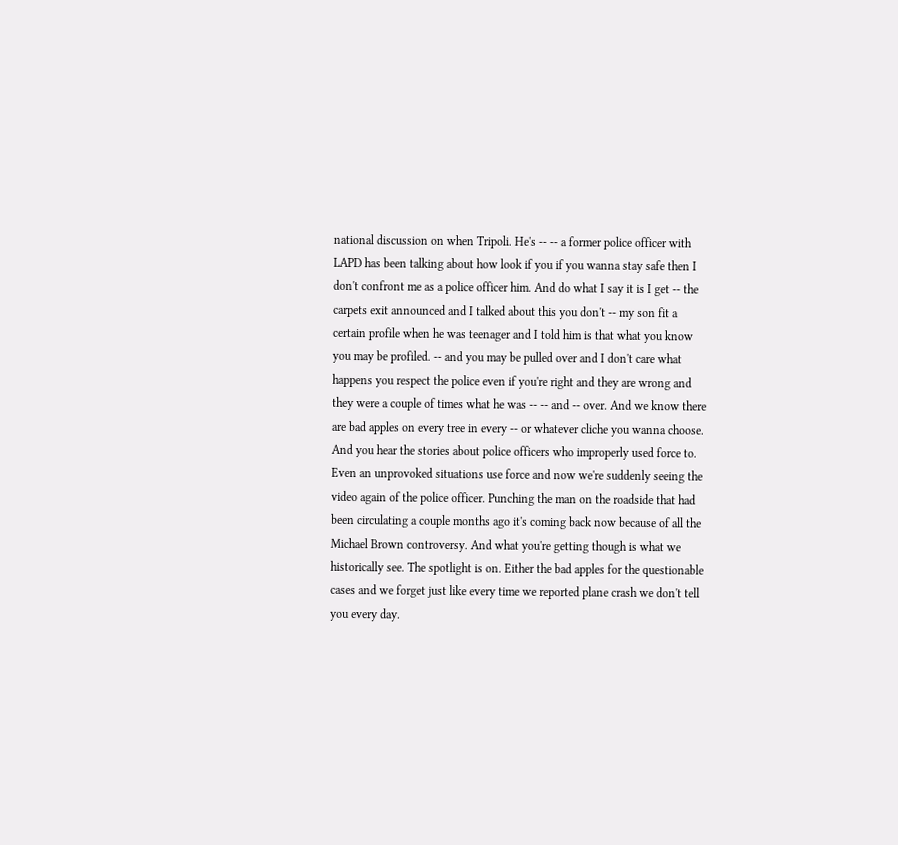national discussion on when Tripoli. He's -- -- a former police officer with LAPD has been talking about how look if you if you wanna stay safe then I don't confront me as a police officer him. And do what I say it is I get -- the carpets exit announced and I talked about this you don't -- my son fit a certain profile when he was teenager and I told him is that what you know you may be profiled. -- and you may be pulled over and I don't care what happens you respect the police even if you're right and they are wrong and they were a couple of times what he was -- -- and -- over. And we know there are bad apples on every tree in every -- or whatever cliche you wanna choose. And you hear the stories about police officers who improperly used force to. Even an unprovoked situations use force and now we're suddenly seeing the video again of the police officer. Punching the man on the roadside that had been circulating a couple months ago it's coming back now because of all the Michael Brown controversy. And what you're getting though is what we historically see. The spotlight is on. Either the bad apples for the questionable cases and we forget just like every time we reported plane crash we don't tell you every day.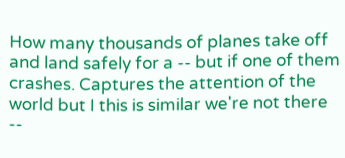How many thousands of planes take off and land safely for a -- but if one of them crashes. Captures the attention of the world but I this is similar we're not there --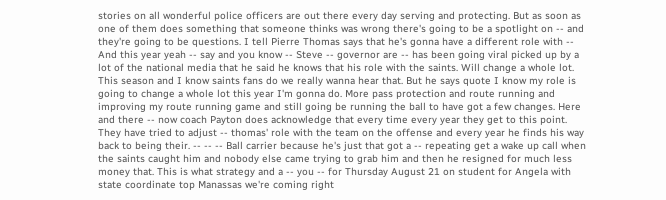stories on all wonderful police officers are out there every day serving and protecting. But as soon as one of them does something that someone thinks was wrong there's going to be a spotlight on -- and they're going to be questions. I tell Pierre Thomas says that he's gonna have a different role with -- And this year yeah -- say and you know -- Steve -- governor are -- has been going viral picked up by a lot of the national media that he said he knows that his role with the saints. Will change a whole lot. This season and I know saints fans do we really wanna hear that. But he says quote I know my role is going to change a whole lot this year I'm gonna do. More pass protection and route running and improving my route running game and still going be running the ball to have got a few changes. Here and there -- now coach Payton does acknowledge that every time every year they get to this point. They have tried to adjust -- thomas' role with the team on the offense and every year he finds his way back to being their. -- -- -- Ball carrier because he's just that got a -- repeating get a wake up call when the saints caught him and nobody else came trying to grab him and then he resigned for much less money that. This is what strategy and a -- you -- for Thursday August 21 on student for Angela with state coordinate top Manassas we're coming right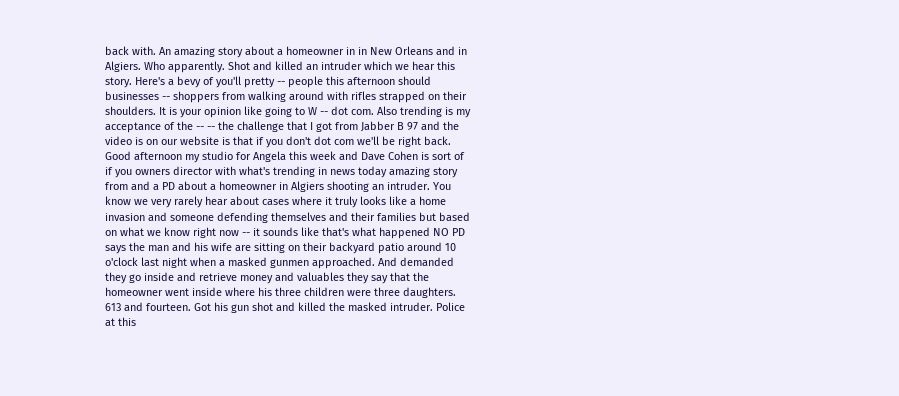back with. An amazing story about a homeowner in in New Orleans and in Algiers. Who apparently. Shot and killed an intruder which we hear this story. Here's a bevy of you'll pretty -- people this afternoon should businesses -- shoppers from walking around with rifles strapped on their shoulders. It is your opinion like going to W -- dot com. Also trending is my acceptance of the -- -- the challenge that I got from Jabber B 97 and the video is on our website is that if you don't dot com we'll be right back. Good afternoon my studio for Angela this week and Dave Cohen is sort of if you owners director with what's trending in news today amazing story from and a PD about a homeowner in Algiers shooting an intruder. You know we very rarely hear about cases where it truly looks like a home invasion and someone defending themselves and their families but based on what we know right now -- it sounds like that's what happened NO PD says the man and his wife are sitting on their backyard patio around 10 o'clock last night when a masked gunmen approached. And demanded they go inside and retrieve money and valuables they say that the homeowner went inside where his three children were three daughters. 613 and fourteen. Got his gun shot and killed the masked intruder. Police at this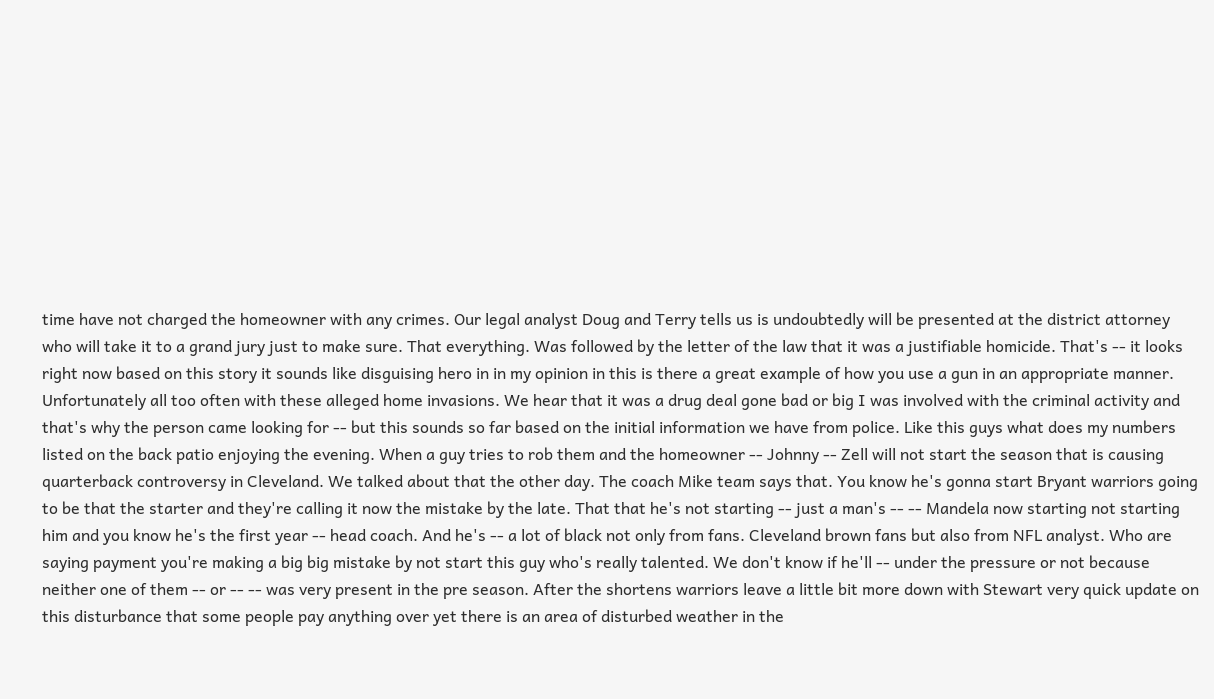time have not charged the homeowner with any crimes. Our legal analyst Doug and Terry tells us is undoubtedly will be presented at the district attorney who will take it to a grand jury just to make sure. That everything. Was followed by the letter of the law that it was a justifiable homicide. That's -- it looks right now based on this story it sounds like disguising hero in in my opinion in this is there a great example of how you use a gun in an appropriate manner. Unfortunately all too often with these alleged home invasions. We hear that it was a drug deal gone bad or big I was involved with the criminal activity and that's why the person came looking for -- but this sounds so far based on the initial information we have from police. Like this guys what does my numbers listed on the back patio enjoying the evening. When a guy tries to rob them and the homeowner -- Johnny -- Zell will not start the season that is causing quarterback controversy in Cleveland. We talked about that the other day. The coach Mike team says that. You know he's gonna start Bryant warriors going to be that the starter and they're calling it now the mistake by the late. That that he's not starting -- just a man's -- -- Mandela now starting not starting him and you know he's the first year -- head coach. And he's -- a lot of black not only from fans. Cleveland brown fans but also from NFL analyst. Who are saying payment you're making a big big mistake by not start this guy who's really talented. We don't know if he'll -- under the pressure or not because neither one of them -- or -- -- was very present in the pre season. After the shortens warriors leave a little bit more down with Stewart very quick update on this disturbance that some people pay anything over yet there is an area of disturbed weather in the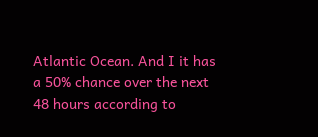Atlantic Ocean. And I it has a 50% chance over the next 48 hours according to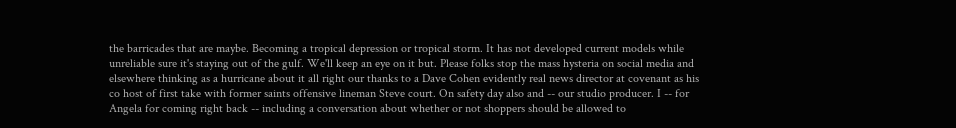the barricades that are maybe. Becoming a tropical depression or tropical storm. It has not developed current models while unreliable sure it's staying out of the gulf. We'll keep an eye on it but. Please folks stop the mass hysteria on social media and elsewhere thinking as a hurricane about it all right our thanks to a Dave Cohen evidently real news director at covenant as his co host of first take with former saints offensive lineman Steve court. On safety day also and -- our studio producer. I -- for Angela for coming right back -- including a conversation about whether or not shoppers should be allowed to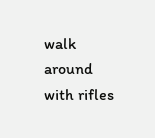walk around with rifles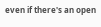even if there's an open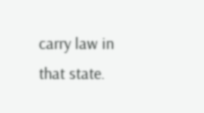carry law in that state.